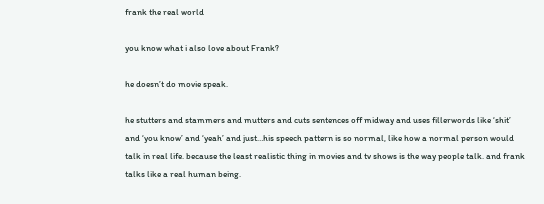frank the real world

you know what i also love about Frank?

he doesn’t do movie speak.

he stutters and stammers and mutters and cuts sentences off midway and uses fillerwords like ‘shit’ and ‘you know’ and ‘yeah’ and just…his speech pattern is so normal, like how a normal person would talk in real life. because the least realistic thing in movies and tv shows is the way people talk. and frank talks like a real human being.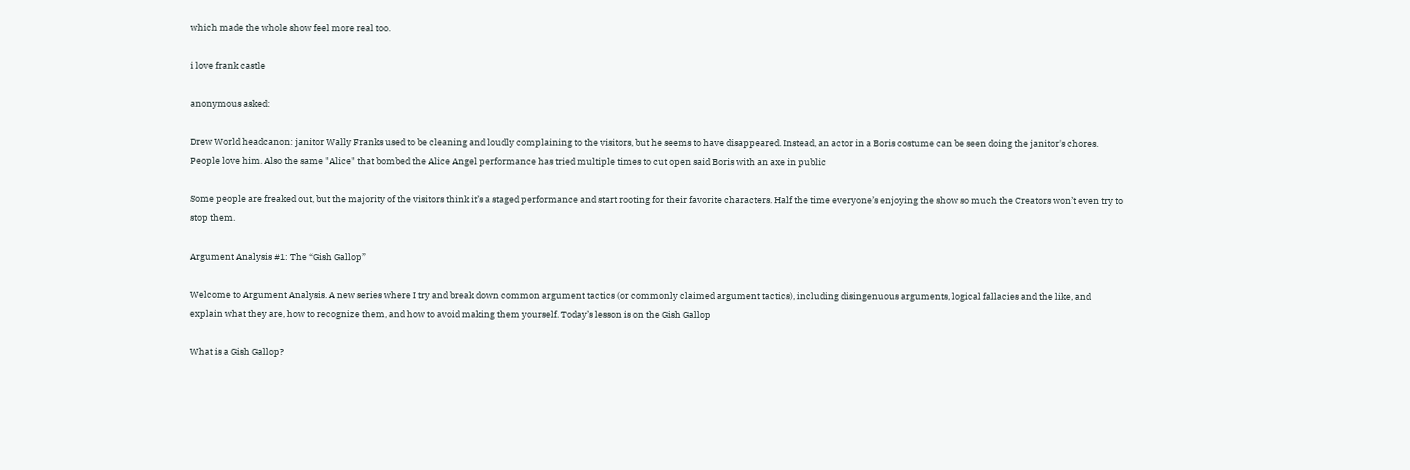which made the whole show feel more real too.

i love frank castle

anonymous asked:

Drew World headcanon: janitor Wally Franks used to be cleaning and loudly complaining to the visitors, but he seems to have disappeared. Instead, an actor in a Boris costume can be seen doing the janitor's chores. People love him. Also the same "Alice" that bombed the Alice Angel performance has tried multiple times to cut open said Boris with an axe in public

Some people are freaked out, but the majority of the visitors think it’s a staged performance and start rooting for their favorite characters. Half the time everyone’s enjoying the show so much the Creators won’t even try to stop them.

Argument Analysis #1: The “Gish Gallop”

Welcome to Argument Analysis. A new series where I try and break down common argument tactics (or commonly claimed argument tactics), including disingenuous arguments, logical fallacies and the like, and explain what they are, how to recognize them, and how to avoid making them yourself. Today’s lesson is on the Gish Gallop

What is a Gish Gallop?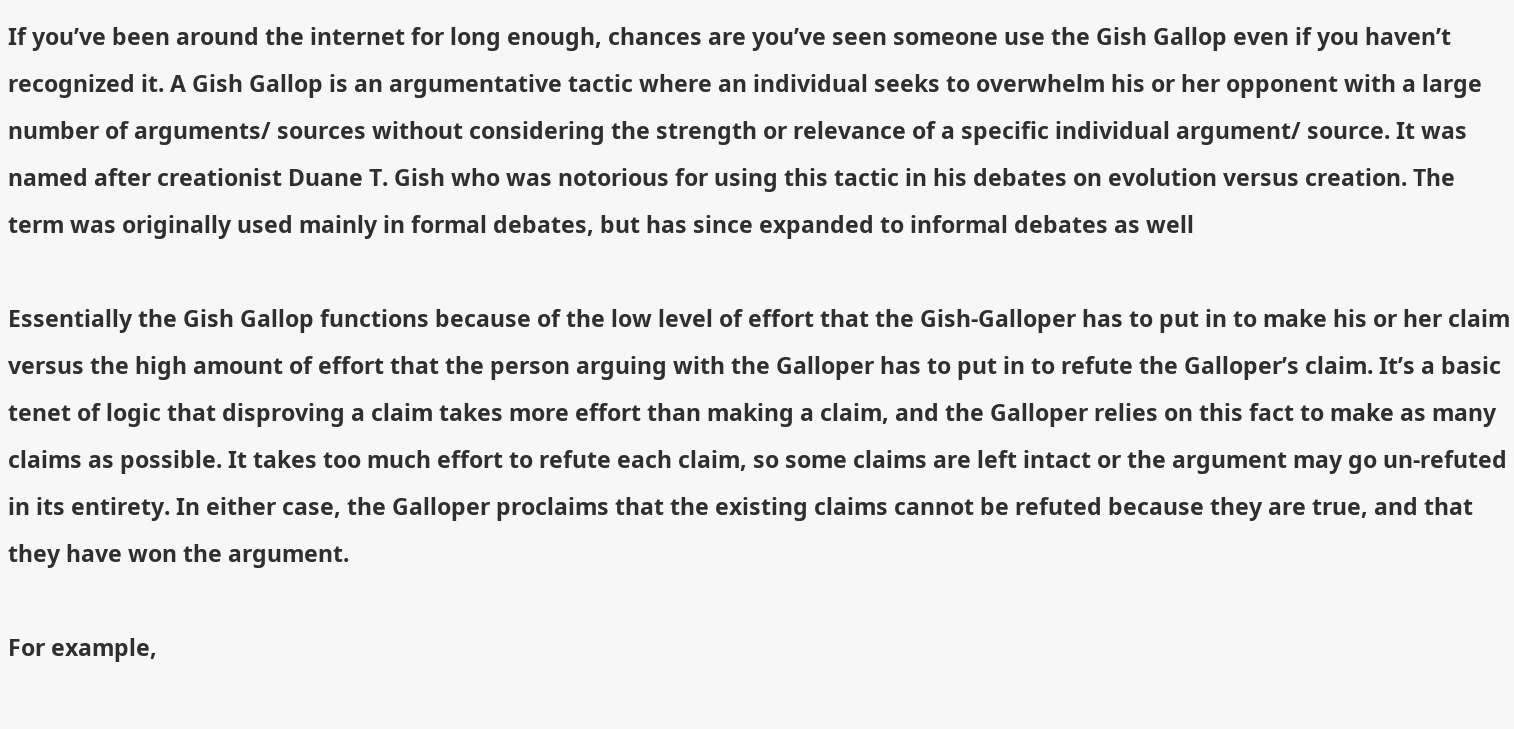If you’ve been around the internet for long enough, chances are you’ve seen someone use the Gish Gallop even if you haven’t recognized it. A Gish Gallop is an argumentative tactic where an individual seeks to overwhelm his or her opponent with a large number of arguments/ sources without considering the strength or relevance of a specific individual argument/ source. It was named after creationist Duane T. Gish who was notorious for using this tactic in his debates on evolution versus creation. The term was originally used mainly in formal debates, but has since expanded to informal debates as well

Essentially the Gish Gallop functions because of the low level of effort that the Gish-Galloper has to put in to make his or her claim versus the high amount of effort that the person arguing with the Galloper has to put in to refute the Galloper’s claim. It’s a basic tenet of logic that disproving a claim takes more effort than making a claim, and the Galloper relies on this fact to make as many claims as possible. It takes too much effort to refute each claim, so some claims are left intact or the argument may go un-refuted in its entirety. In either case, the Galloper proclaims that the existing claims cannot be refuted because they are true, and that they have won the argument.

For example,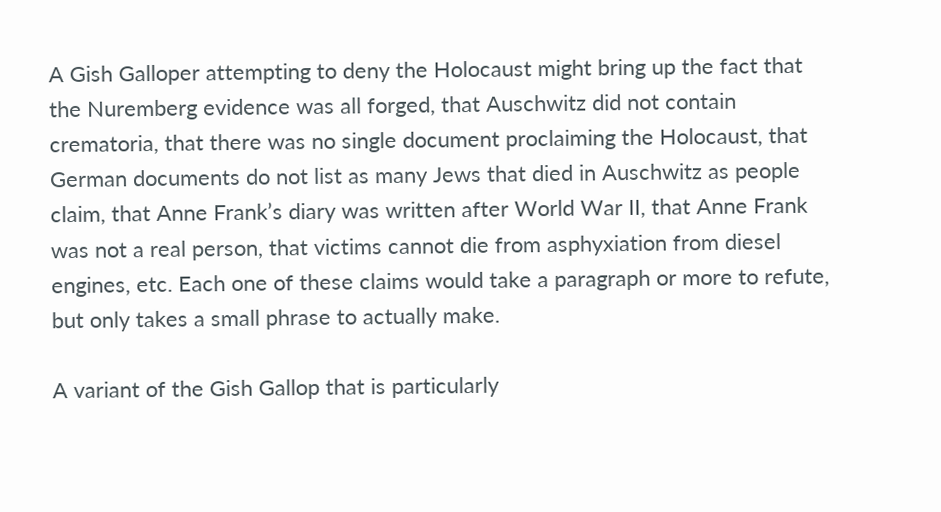A Gish Galloper attempting to deny the Holocaust might bring up the fact that the Nuremberg evidence was all forged, that Auschwitz did not contain crematoria, that there was no single document proclaiming the Holocaust, that German documents do not list as many Jews that died in Auschwitz as people claim, that Anne Frank’s diary was written after World War II, that Anne Frank was not a real person, that victims cannot die from asphyxiation from diesel engines, etc. Each one of these claims would take a paragraph or more to refute, but only takes a small phrase to actually make.

A variant of the Gish Gallop that is particularly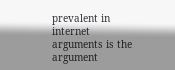prevalent in internet arguments is the argument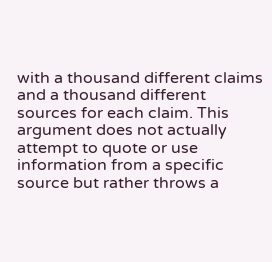with a thousand different claims and a thousand different sources for each claim. This argument does not actually attempt to quote or use information from a specific source but rather throws a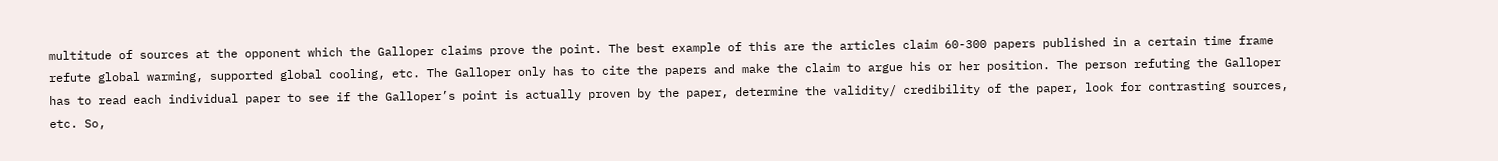multitude of sources at the opponent which the Galloper claims prove the point. The best example of this are the articles claim 60-300 papers published in a certain time frame refute global warming, supported global cooling, etc. The Galloper only has to cite the papers and make the claim to argue his or her position. The person refuting the Galloper has to read each individual paper to see if the Galloper’s point is actually proven by the paper, determine the validity/ credibility of the paper, look for contrasting sources, etc. So,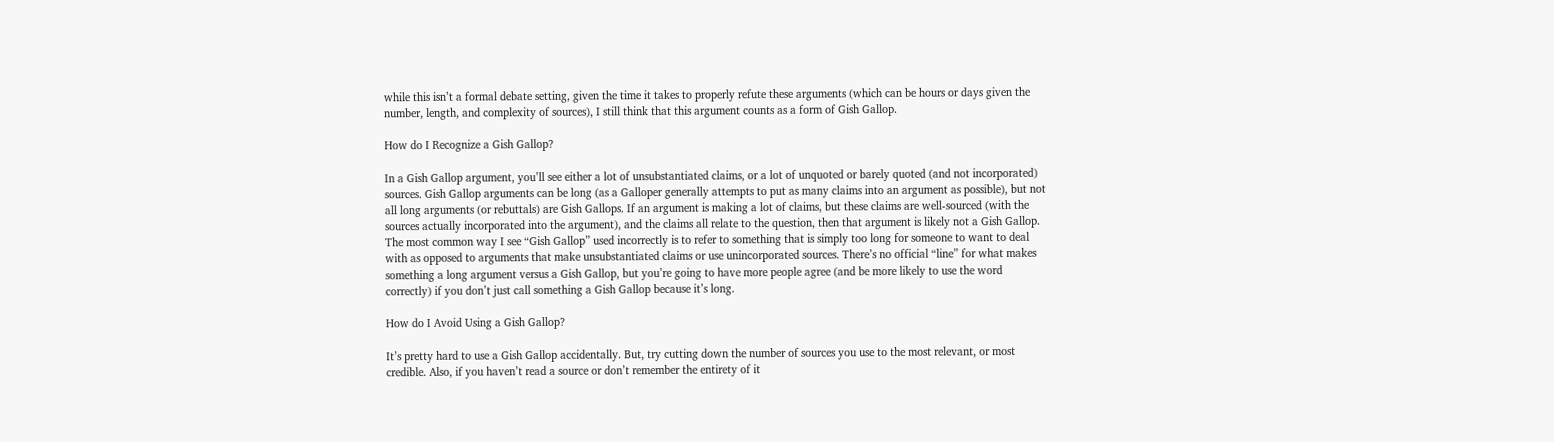while this isn’t a formal debate setting, given the time it takes to properly refute these arguments (which can be hours or days given the number, length, and complexity of sources), I still think that this argument counts as a form of Gish Gallop.

How do I Recognize a Gish Gallop?

In a Gish Gallop argument, you’ll see either a lot of unsubstantiated claims, or a lot of unquoted or barely quoted (and not incorporated) sources. Gish Gallop arguments can be long (as a Galloper generally attempts to put as many claims into an argument as possible), but not all long arguments (or rebuttals) are Gish Gallops. If an argument is making a lot of claims, but these claims are well-sourced (with the sources actually incorporated into the argument), and the claims all relate to the question, then that argument is likely not a Gish Gallop. The most common way I see “Gish Gallop” used incorrectly is to refer to something that is simply too long for someone to want to deal with as opposed to arguments that make unsubstantiated claims or use unincorporated sources. There’s no official “line” for what makes something a long argument versus a Gish Gallop, but you’re going to have more people agree (and be more likely to use the word correctly) if you don’t just call something a Gish Gallop because it’s long.

How do I Avoid Using a Gish Gallop?

It’s pretty hard to use a Gish Gallop accidentally. But, try cutting down the number of sources you use to the most relevant, or most credible. Also, if you haven’t read a source or don’t remember the entirety of it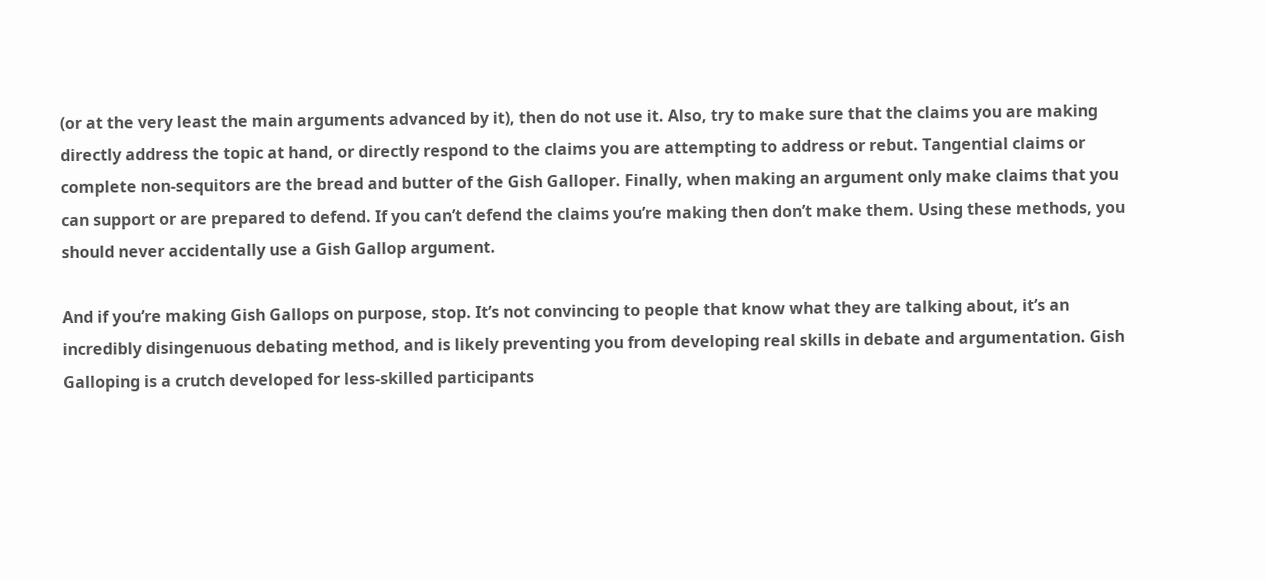(or at the very least the main arguments advanced by it), then do not use it. Also, try to make sure that the claims you are making directly address the topic at hand, or directly respond to the claims you are attempting to address or rebut. Tangential claims or complete non-sequitors are the bread and butter of the Gish Galloper. Finally, when making an argument only make claims that you can support or are prepared to defend. If you can’t defend the claims you’re making then don’t make them. Using these methods, you should never accidentally use a Gish Gallop argument.

And if you’re making Gish Gallops on purpose, stop. It’s not convincing to people that know what they are talking about, it’s an incredibly disingenuous debating method, and is likely preventing you from developing real skills in debate and argumentation. Gish Galloping is a crutch developed for less-skilled participants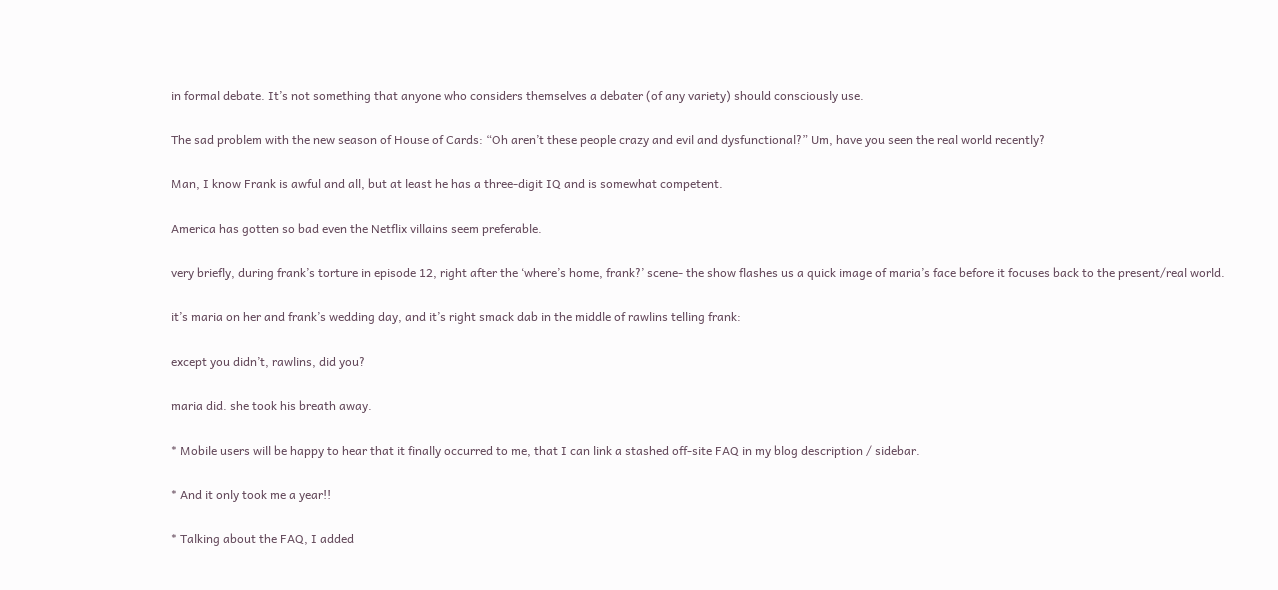in formal debate. It’s not something that anyone who considers themselves a debater (of any variety) should consciously use.

The sad problem with the new season of House of Cards: “Oh aren’t these people crazy and evil and dysfunctional?” Um, have you seen the real world recently?

Man, I know Frank is awful and all, but at least he has a three-digit IQ and is somewhat competent.

America has gotten so bad even the Netflix villains seem preferable.

very briefly, during frank’s torture in episode 12, right after the ‘where’s home, frank?’ scene- the show flashes us a quick image of maria’s face before it focuses back to the present/real world.

it’s maria on her and frank’s wedding day, and it’s right smack dab in the middle of rawlins telling frank:

except you didn’t, rawlins, did you?

maria did. she took his breath away.

* Mobile users will be happy to hear that it finally occurred to me, that I can link a stashed off-site FAQ in my blog description / sidebar.

* And it only took me a year!!

* Talking about the FAQ, I added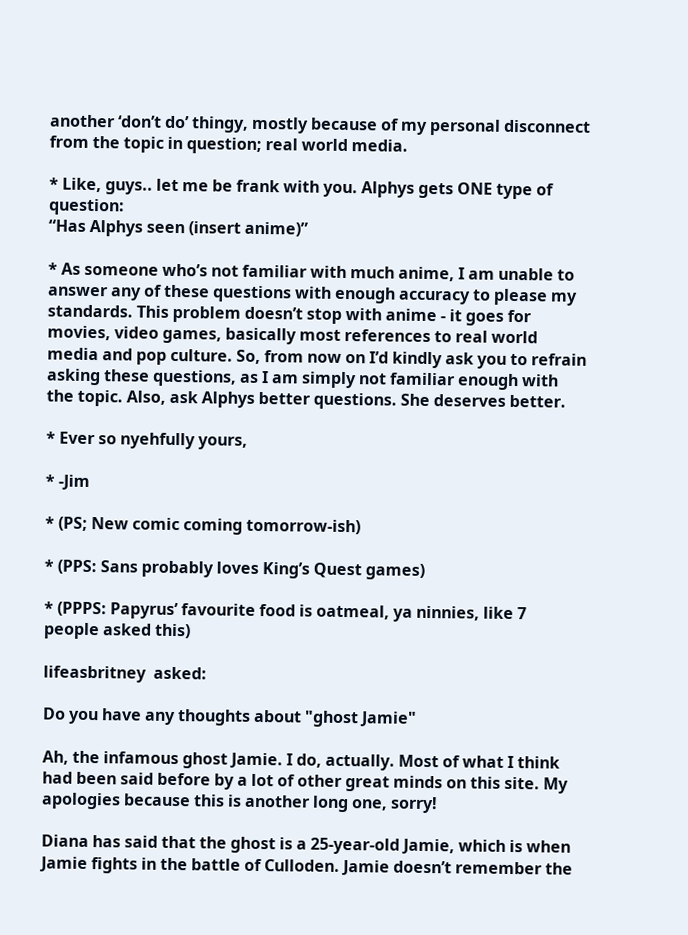another ‘don’t do’ thingy, mostly because of my personal disconnect from the topic in question; real world media.

* Like, guys.. let me be frank with you. Alphys gets ONE type of question:
“Has Alphys seen (insert anime)”

* As someone who’s not familiar with much anime, I am unable to answer any of these questions with enough accuracy to please my standards. This problem doesn’t stop with anime - it goes for movies, video games, basically most references to real world media and pop culture. So, from now on I’d kindly ask you to refrain asking these questions, as I am simply not familiar enough with the topic. Also, ask Alphys better questions. She deserves better.

* Ever so nyehfully yours,

* -Jim

* (PS; New comic coming tomorrow-ish)

* (PPS: Sans probably loves King’s Quest games)

* (PPPS: Papyrus’ favourite food is oatmeal, ya ninnies, like 7 people asked this)

lifeasbritney  asked:

Do you have any thoughts about "ghost Jamie"

Ah, the infamous ghost Jamie. I do, actually. Most of what I think had been said before by a lot of other great minds on this site. My apologies because this is another long one, sorry!

Diana has said that the ghost is a 25-year-old Jamie, which is when Jamie fights in the battle of Culloden. Jamie doesn’t remember the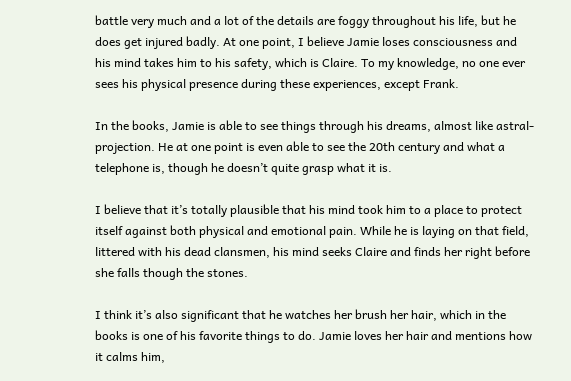battle very much and a lot of the details are foggy throughout his life, but he does get injured badly. At one point, I believe Jamie loses consciousness and his mind takes him to his safety, which is Claire. To my knowledge, no one ever sees his physical presence during these experiences, except Frank.

In the books, Jamie is able to see things through his dreams, almost like astral-projection. He at one point is even able to see the 20th century and what a telephone is, though he doesn’t quite grasp what it is.

I believe that it’s totally plausible that his mind took him to a place to protect itself against both physical and emotional pain. While he is laying on that field, littered with his dead clansmen, his mind seeks Claire and finds her right before she falls though the stones.

I think it’s also significant that he watches her brush her hair, which in the books is one of his favorite things to do. Jamie loves her hair and mentions how it calms him,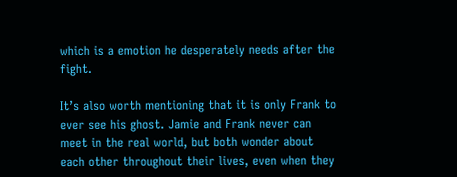which is a emotion he desperately needs after the fight.

It’s also worth mentioning that it is only Frank to ever see his ghost. Jamie and Frank never can meet in the real world, but both wonder about each other throughout their lives, even when they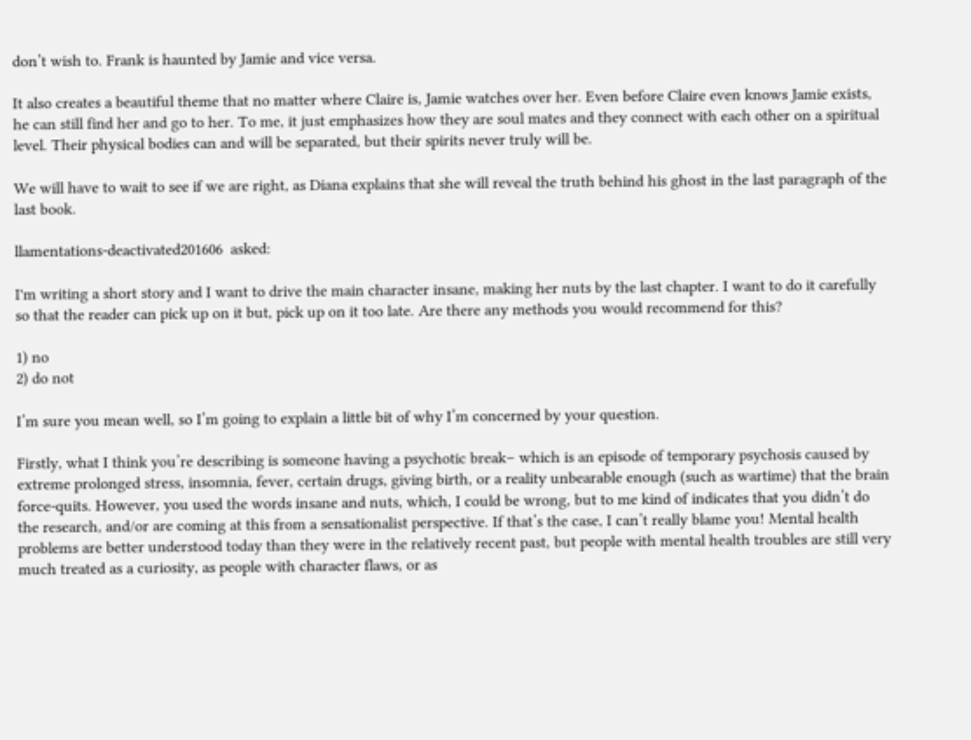don’t wish to. Frank is haunted by Jamie and vice versa.

It also creates a beautiful theme that no matter where Claire is, Jamie watches over her. Even before Claire even knows Jamie exists, he can still find her and go to her. To me, it just emphasizes how they are soul mates and they connect with each other on a spiritual level. Their physical bodies can and will be separated, but their spirits never truly will be.

We will have to wait to see if we are right, as Diana explains that she will reveal the truth behind his ghost in the last paragraph of the last book.

llamentations-deactivated201606  asked:

I'm writing a short story and I want to drive the main character insane, making her nuts by the last chapter. I want to do it carefully so that the reader can pick up on it but, pick up on it too late. Are there any methods you would recommend for this?

1) no
2) do not

I’m sure you mean well, so I’m going to explain a little bit of why I’m concerned by your question.

Firstly, what I think you’re describing is someone having a psychotic break– which is an episode of temporary psychosis caused by extreme prolonged stress, insomnia, fever, certain drugs, giving birth, or a reality unbearable enough (such as wartime) that the brain force-quits. However, you used the words insane and nuts, which, I could be wrong, but to me kind of indicates that you didn’t do the research, and/or are coming at this from a sensationalist perspective. If that’s the case, I can’t really blame you! Mental health problems are better understood today than they were in the relatively recent past, but people with mental health troubles are still very much treated as a curiosity, as people with character flaws, or as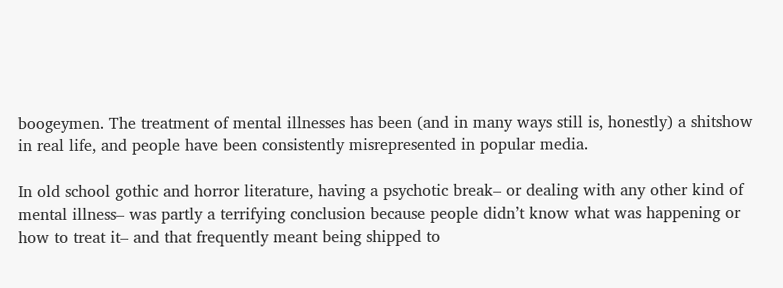boogeymen. The treatment of mental illnesses has been (and in many ways still is, honestly) a shitshow in real life, and people have been consistently misrepresented in popular media.

In old school gothic and horror literature, having a psychotic break– or dealing with any other kind of mental illness– was partly a terrifying conclusion because people didn’t know what was happening or how to treat it– and that frequently meant being shipped to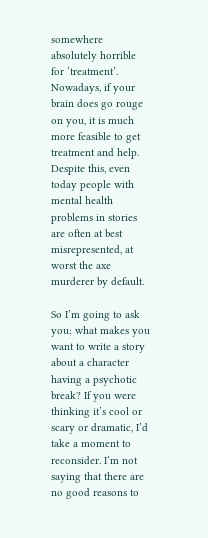somewhere absolutely horrible for ‘treatment’. Nowadays, if your brain does go rouge on you, it is much more feasible to get treatment and help. Despite this, even today people with mental health problems in stories are often at best misrepresented, at worst the axe murderer by default.

So I’m going to ask you: what makes you want to write a story about a character having a psychotic break? If you were thinking it’s cool or scary or dramatic, I’d take a moment to reconsider. I’m not saying that there are no good reasons to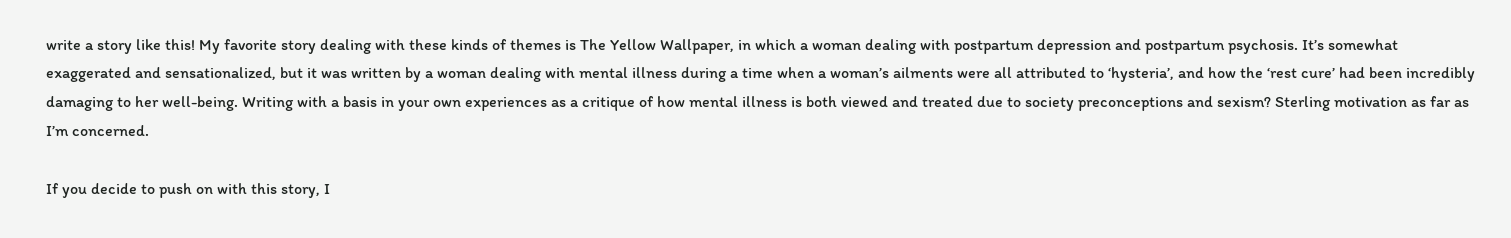write a story like this! My favorite story dealing with these kinds of themes is The Yellow Wallpaper, in which a woman dealing with postpartum depression and postpartum psychosis. It’s somewhat exaggerated and sensationalized, but it was written by a woman dealing with mental illness during a time when a woman’s ailments were all attributed to ‘hysteria’, and how the ‘rest cure’ had been incredibly damaging to her well-being. Writing with a basis in your own experiences as a critique of how mental illness is both viewed and treated due to society preconceptions and sexism? Sterling motivation as far as I’m concerned.

If you decide to push on with this story, I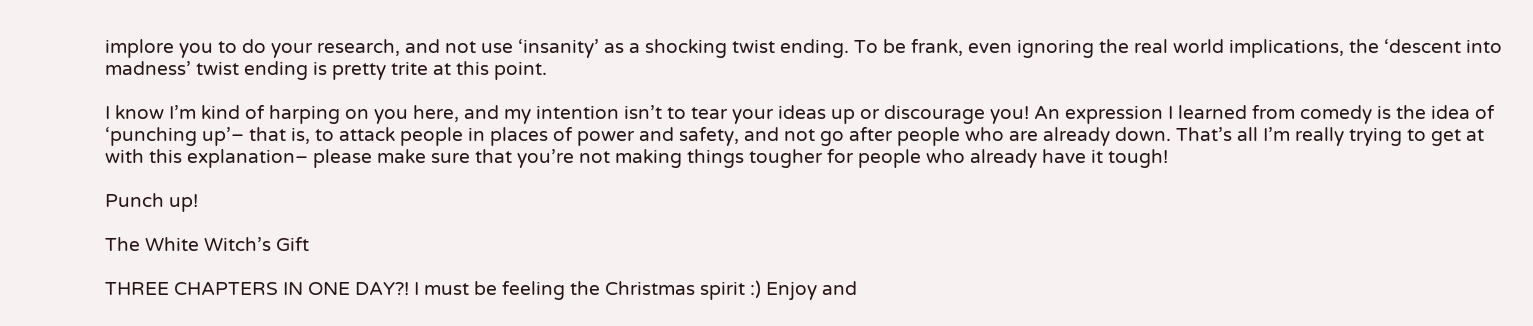implore you to do your research, and not use ‘insanity’ as a shocking twist ending. To be frank, even ignoring the real world implications, the ‘descent into madness’ twist ending is pretty trite at this point.

I know I’m kind of harping on you here, and my intention isn’t to tear your ideas up or discourage you! An expression I learned from comedy is the idea of ‘punching up’– that is, to attack people in places of power and safety, and not go after people who are already down. That’s all I’m really trying to get at with this explanation– please make sure that you’re not making things tougher for people who already have it tough!

Punch up!

The White Witch’s Gift

THREE CHAPTERS IN ONE DAY?! I must be feeling the Christmas spirit :) Enjoy and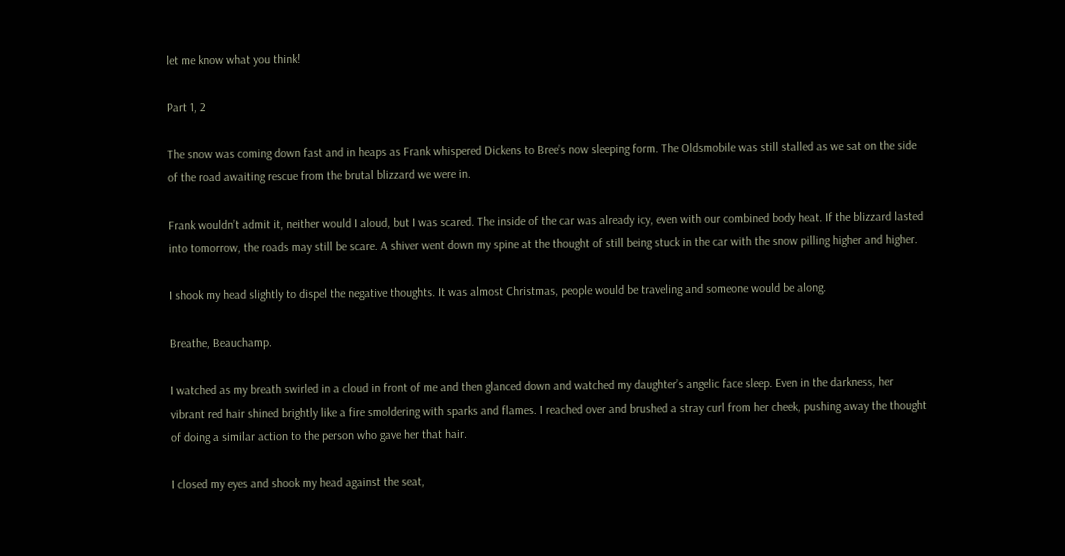let me know what you think!

Part 1, 2

The snow was coming down fast and in heaps as Frank whispered Dickens to Bree’s now sleeping form. The Oldsmobile was still stalled as we sat on the side of the road awaiting rescue from the brutal blizzard we were in.

Frank wouldn’t admit it, neither would I aloud, but I was scared. The inside of the car was already icy, even with our combined body heat. If the blizzard lasted into tomorrow, the roads may still be scare. A shiver went down my spine at the thought of still being stuck in the car with the snow pilling higher and higher.

I shook my head slightly to dispel the negative thoughts. It was almost Christmas, people would be traveling and someone would be along.

Breathe, Beauchamp.

I watched as my breath swirled in a cloud in front of me and then glanced down and watched my daughter’s angelic face sleep. Even in the darkness, her vibrant red hair shined brightly like a fire smoldering with sparks and flames. I reached over and brushed a stray curl from her cheek, pushing away the thought of doing a similar action to the person who gave her that hair.

I closed my eyes and shook my head against the seat,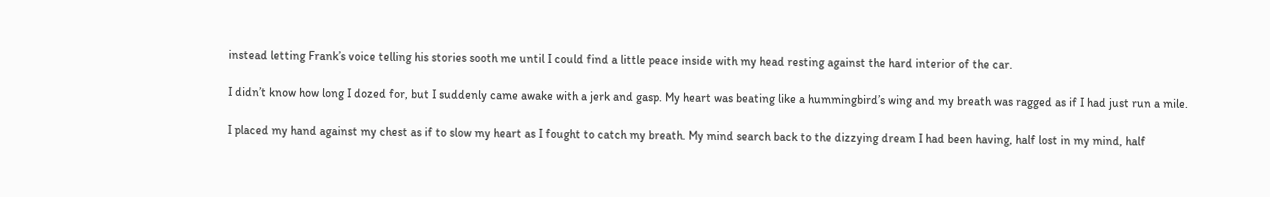instead letting Frank’s voice telling his stories sooth me until I could find a little peace inside with my head resting against the hard interior of the car.

I didn’t know how long I dozed for, but I suddenly came awake with a jerk and gasp. My heart was beating like a hummingbird’s wing and my breath was ragged as if I had just run a mile.

I placed my hand against my chest as if to slow my heart as I fought to catch my breath. My mind search back to the dizzying dream I had been having, half lost in my mind, half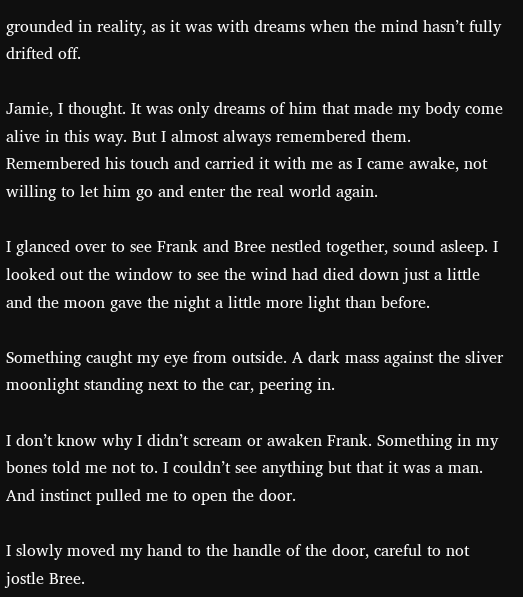grounded in reality, as it was with dreams when the mind hasn’t fully drifted off.

Jamie, I thought. It was only dreams of him that made my body come alive in this way. But I almost always remembered them. Remembered his touch and carried it with me as I came awake, not willing to let him go and enter the real world again.

I glanced over to see Frank and Bree nestled together, sound asleep. I looked out the window to see the wind had died down just a little and the moon gave the night a little more light than before.

Something caught my eye from outside. A dark mass against the sliver moonlight standing next to the car, peering in.

I don’t know why I didn’t scream or awaken Frank. Something in my bones told me not to. I couldn’t see anything but that it was a man. And instinct pulled me to open the door.

I slowly moved my hand to the handle of the door, careful to not jostle Bree.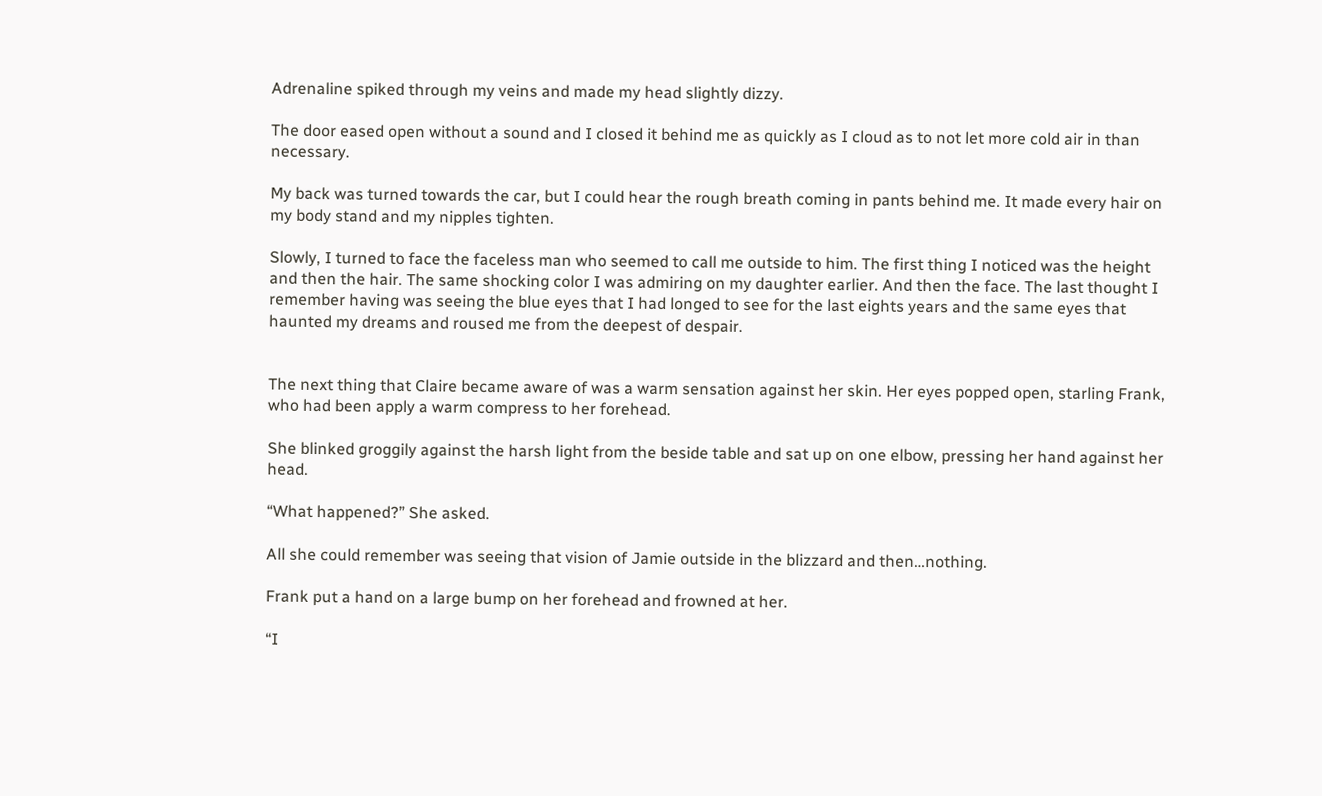Adrenaline spiked through my veins and made my head slightly dizzy.

The door eased open without a sound and I closed it behind me as quickly as I cloud as to not let more cold air in than necessary.

My back was turned towards the car, but I could hear the rough breath coming in pants behind me. It made every hair on my body stand and my nipples tighten.

Slowly, I turned to face the faceless man who seemed to call me outside to him. The first thing I noticed was the height and then the hair. The same shocking color I was admiring on my daughter earlier. And then the face. The last thought I remember having was seeing the blue eyes that I had longed to see for the last eights years and the same eyes that haunted my dreams and roused me from the deepest of despair.


The next thing that Claire became aware of was a warm sensation against her skin. Her eyes popped open, starling Frank, who had been apply a warm compress to her forehead.

She blinked groggily against the harsh light from the beside table and sat up on one elbow, pressing her hand against her head.

“What happened?” She asked.

All she could remember was seeing that vision of Jamie outside in the blizzard and then…nothing.

Frank put a hand on a large bump on her forehead and frowned at her.

“I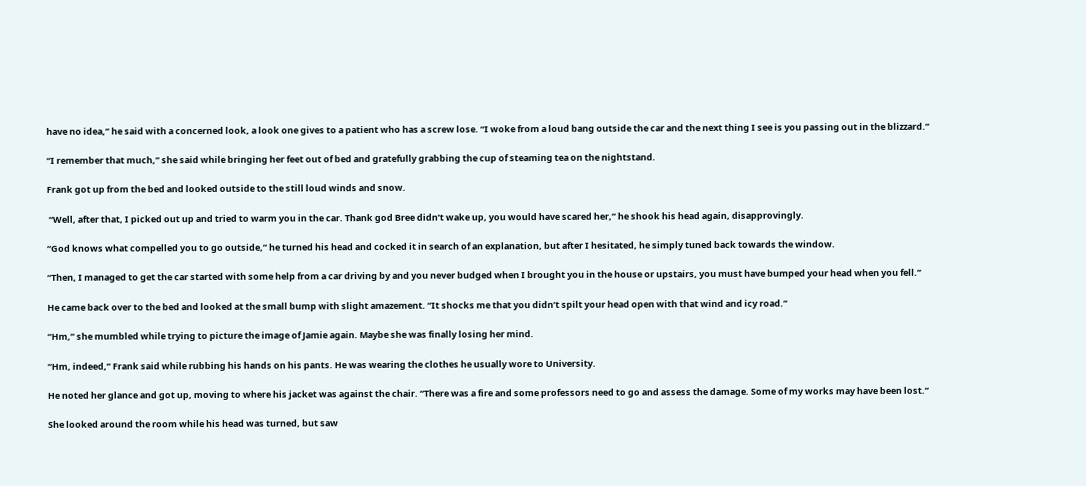have no idea,” he said with a concerned look, a look one gives to a patient who has a screw lose. “I woke from a loud bang outside the car and the next thing I see is you passing out in the blizzard.”

“I remember that much,” she said while bringing her feet out of bed and gratefully grabbing the cup of steaming tea on the nightstand.

Frank got up from the bed and looked outside to the still loud winds and snow.

 “Well, after that, I picked out up and tried to warm you in the car. Thank god Bree didn’t wake up, you would have scared her,” he shook his head again, disapprovingly.

“God knows what compelled you to go outside,” he turned his head and cocked it in search of an explanation, but after I hesitated, he simply tuned back towards the window.

“Then, I managed to get the car started with some help from a car driving by and you never budged when I brought you in the house or upstairs, you must have bumped your head when you fell.”

He came back over to the bed and looked at the small bump with slight amazement. “It shocks me that you didn’t spilt your head open with that wind and icy road.”

“Hm,” she mumbled while trying to picture the image of Jamie again. Maybe she was finally losing her mind.

“Hm, indeed,” Frank said while rubbing his hands on his pants. He was wearing the clothes he usually wore to University.

He noted her glance and got up, moving to where his jacket was against the chair. “There was a fire and some professors need to go and assess the damage. Some of my works may have been lost.”

She looked around the room while his head was turned, but saw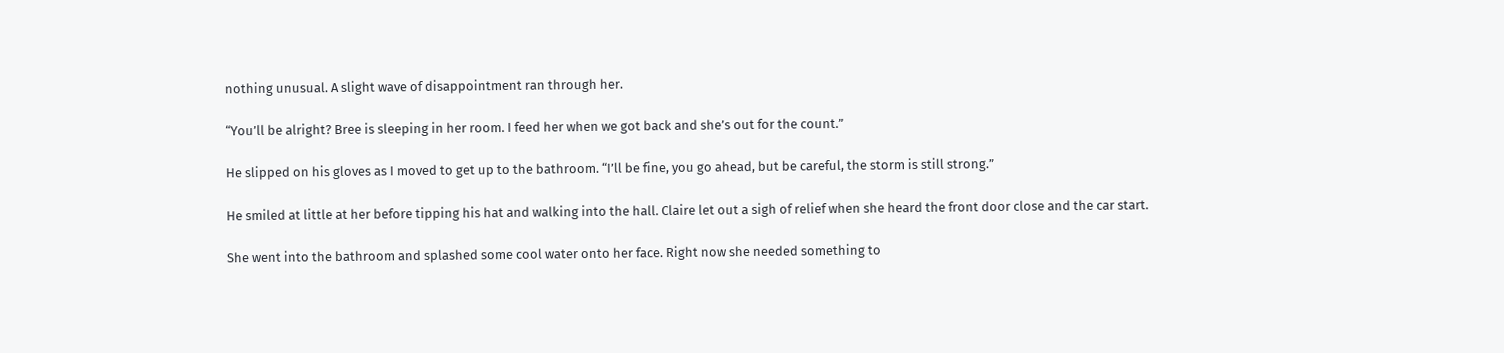nothing unusual. A slight wave of disappointment ran through her.

“You’ll be alright? Bree is sleeping in her room. I feed her when we got back and she’s out for the count.”

He slipped on his gloves as I moved to get up to the bathroom. “I’ll be fine, you go ahead, but be careful, the storm is still strong.”

He smiled at little at her before tipping his hat and walking into the hall. Claire let out a sigh of relief when she heard the front door close and the car start.

She went into the bathroom and splashed some cool water onto her face. Right now she needed something to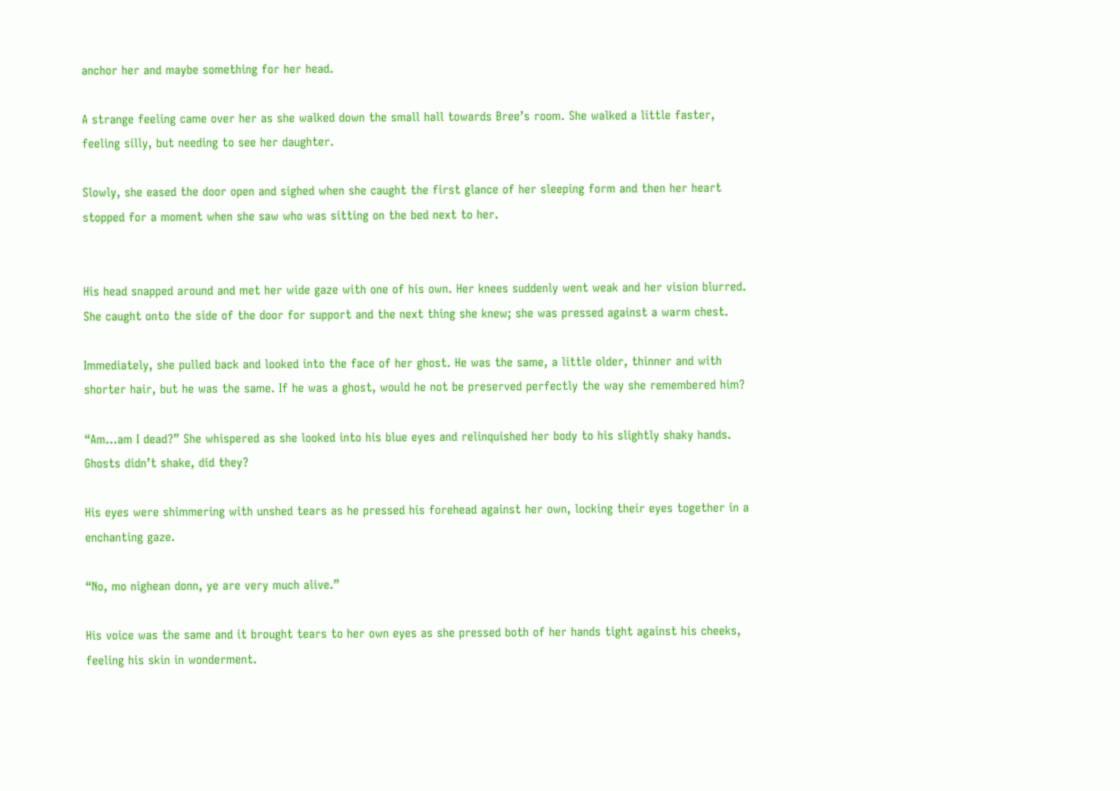anchor her and maybe something for her head.

A strange feeling came over her as she walked down the small hall towards Bree’s room. She walked a little faster, feeling silly, but needing to see her daughter.

Slowly, she eased the door open and sighed when she caught the first glance of her sleeping form and then her heart stopped for a moment when she saw who was sitting on the bed next to her.


His head snapped around and met her wide gaze with one of his own. Her knees suddenly went weak and her vision blurred. She caught onto the side of the door for support and the next thing she knew; she was pressed against a warm chest.

Immediately, she pulled back and looked into the face of her ghost. He was the same, a little older, thinner and with shorter hair, but he was the same. If he was a ghost, would he not be preserved perfectly the way she remembered him?

“Am…am I dead?” She whispered as she looked into his blue eyes and relinquished her body to his slightly shaky hands. Ghosts didn’t shake, did they?

His eyes were shimmering with unshed tears as he pressed his forehead against her own, locking their eyes together in a enchanting gaze.

“No, mo nighean donn, ye are very much alive.”

His voice was the same and it brought tears to her own eyes as she pressed both of her hands tight against his cheeks, feeling his skin in wonderment.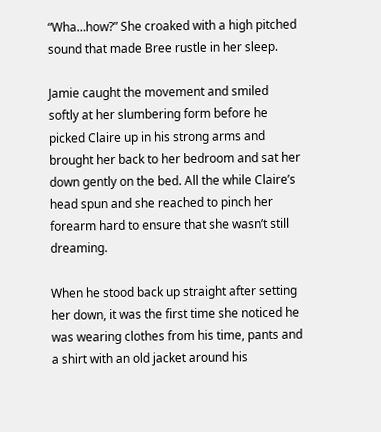“Wha…how?” She croaked with a high pitched sound that made Bree rustle in her sleep.

Jamie caught the movement and smiled softly at her slumbering form before he picked Claire up in his strong arms and brought her back to her bedroom and sat her down gently on the bed. All the while Claire’s head spun and she reached to pinch her forearm hard to ensure that she wasn’t still dreaming.

When he stood back up straight after setting her down, it was the first time she noticed he was wearing clothes from his time, pants and a shirt with an old jacket around his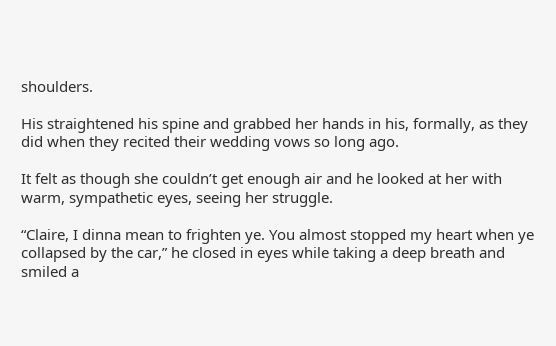shoulders.

His straightened his spine and grabbed her hands in his, formally, as they did when they recited their wedding vows so long ago.

It felt as though she couldn’t get enough air and he looked at her with warm, sympathetic eyes, seeing her struggle.

“Claire, I dinna mean to frighten ye. You almost stopped my heart when ye collapsed by the car,” he closed in eyes while taking a deep breath and smiled a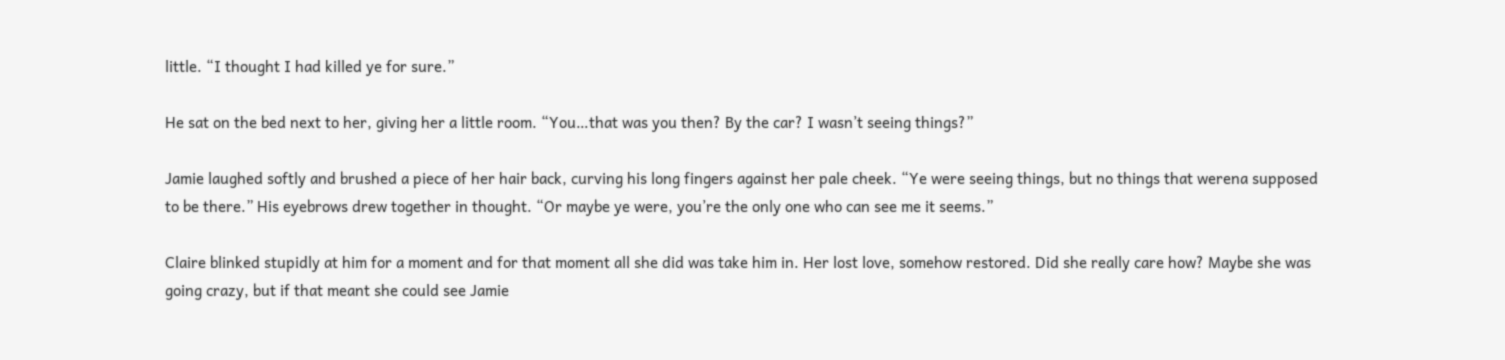little. “I thought I had killed ye for sure.”

He sat on the bed next to her, giving her a little room. “You…that was you then? By the car? I wasn’t seeing things?”

Jamie laughed softly and brushed a piece of her hair back, curving his long fingers against her pale cheek. “Ye were seeing things, but no things that werena supposed to be there.” His eyebrows drew together in thought. “Or maybe ye were, you’re the only one who can see me it seems.”

Claire blinked stupidly at him for a moment and for that moment all she did was take him in. Her lost love, somehow restored. Did she really care how? Maybe she was going crazy, but if that meant she could see Jamie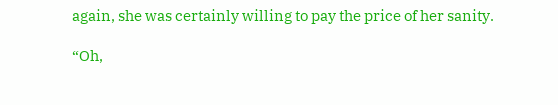again, she was certainly willing to pay the price of her sanity.

“Oh,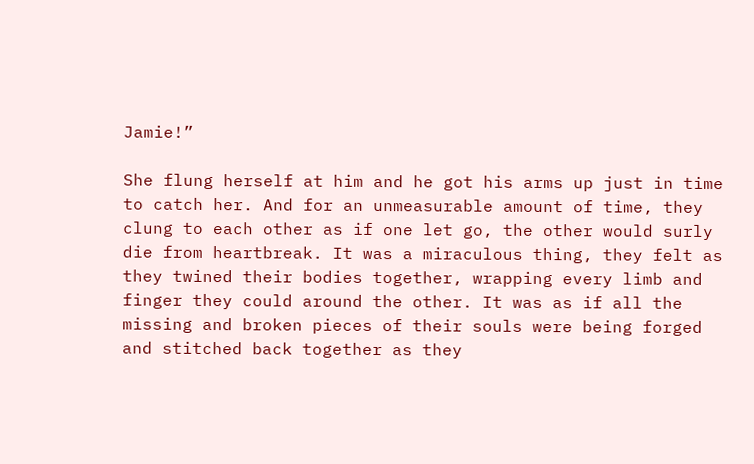Jamie!”

She flung herself at him and he got his arms up just in time to catch her. And for an unmeasurable amount of time, they clung to each other as if one let go, the other would surly die from heartbreak. It was a miraculous thing, they felt as they twined their bodies together, wrapping every limb and finger they could around the other. It was as if all the missing and broken pieces of their souls were being forged and stitched back together as they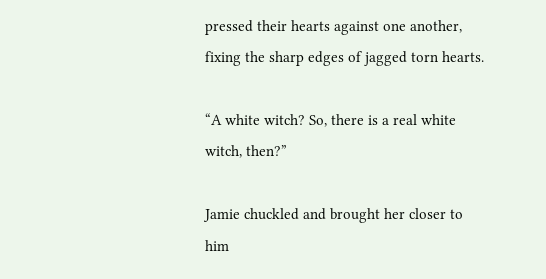pressed their hearts against one another, fixing the sharp edges of jagged torn hearts.

“A white witch? So, there is a real white witch, then?”

Jamie chuckled and brought her closer to him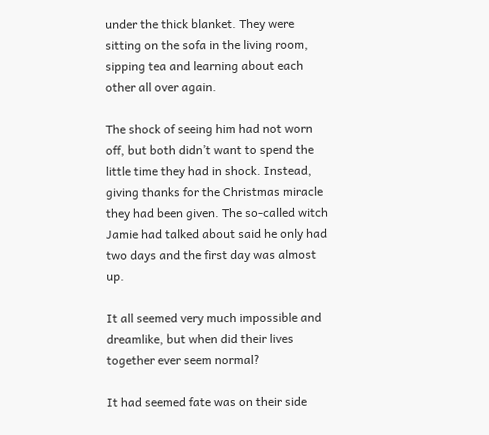under the thick blanket. They were sitting on the sofa in the living room, sipping tea and learning about each other all over again.

The shock of seeing him had not worn off, but both didn’t want to spend the little time they had in shock. Instead, giving thanks for the Christmas miracle they had been given. The so-called witch Jamie had talked about said he only had two days and the first day was almost up.

It all seemed very much impossible and dreamlike, but when did their lives together ever seem normal?

It had seemed fate was on their side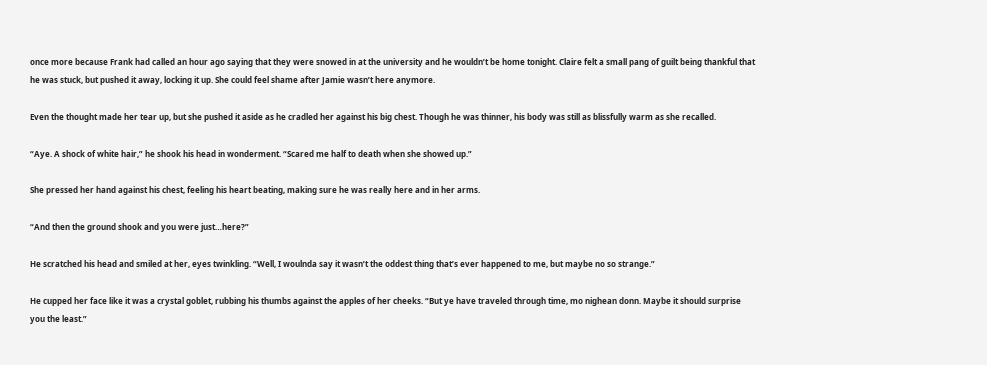once more because Frank had called an hour ago saying that they were snowed in at the university and he wouldn’t be home tonight. Claire felt a small pang of guilt being thankful that he was stuck, but pushed it away, locking it up. She could feel shame after Jamie wasn’t here anymore.

Even the thought made her tear up, but she pushed it aside as he cradled her against his big chest. Though he was thinner, his body was still as blissfully warm as she recalled.

“Aye. A shock of white hair,” he shook his head in wonderment. “Scared me half to death when she showed up.”

She pressed her hand against his chest, feeling his heart beating, making sure he was really here and in her arms.

“And then the ground shook and you were just…here?”

He scratched his head and smiled at her, eyes twinkling. “Well, I woulnda say it wasn’t the oddest thing that’s ever happened to me, but maybe no so strange.”

He cupped her face like it was a crystal goblet, rubbing his thumbs against the apples of her cheeks. “But ye have traveled through time, mo nighean donn. Maybe it should surprise you the least.”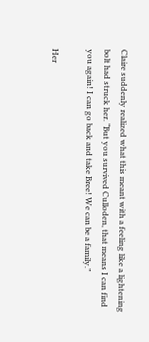Claire suddenly realized what this meant with a feeling like a lightening bolt had struck her. “But you survived Culloden, that means I can find you again! I can go back and take Bree! We can be a family.”

Her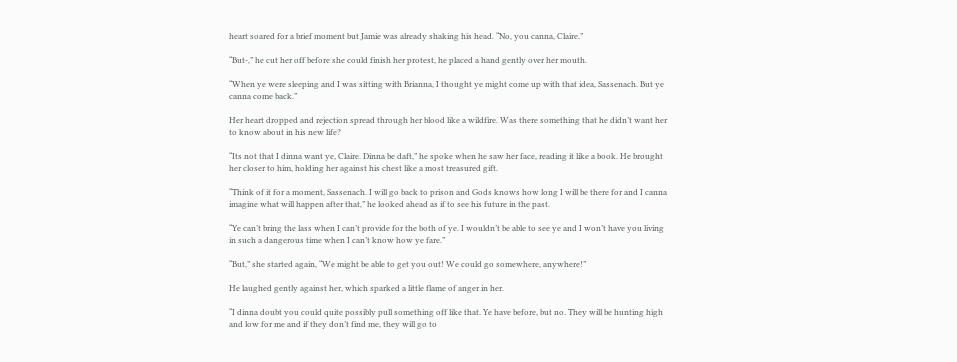heart soared for a brief moment but Jamie was already shaking his head. “No, you canna, Claire.”

“But-,” he cut her off before she could finish her protest, he placed a hand gently over her mouth.

“When ye were sleeping and I was sitting with Brianna, I thought ye might come up with that idea, Sassenach. But ye canna come back.”

Her heart dropped and rejection spread through her blood like a wildfire. Was there something that he didn’t want her to know about in his new life?

“Its not that I dinna want ye, Claire. Dinna be daft,” he spoke when he saw her face, reading it like a book. He brought her closer to him, holding her against his chest like a most treasured gift.

“Think of it for a moment, Sassenach. I will go back to prison and Gods knows how long I will be there for and I canna imagine what will happen after that,” he looked ahead as if to see his future in the past.

“Ye can’t bring the lass when I can’t provide for the both of ye. I wouldn’t be able to see ye and I won’t have you living in such a dangerous time when I can’t know how ye fare.”

“But,” she started again, “We might be able to get you out! We could go somewhere, anywhere!”

He laughed gently against her, which sparked a little flame of anger in her.

“I dinna doubt you could quite possibly pull something off like that. Ye have before, but no. They will be hunting high and low for me and if they don’t find me, they will go to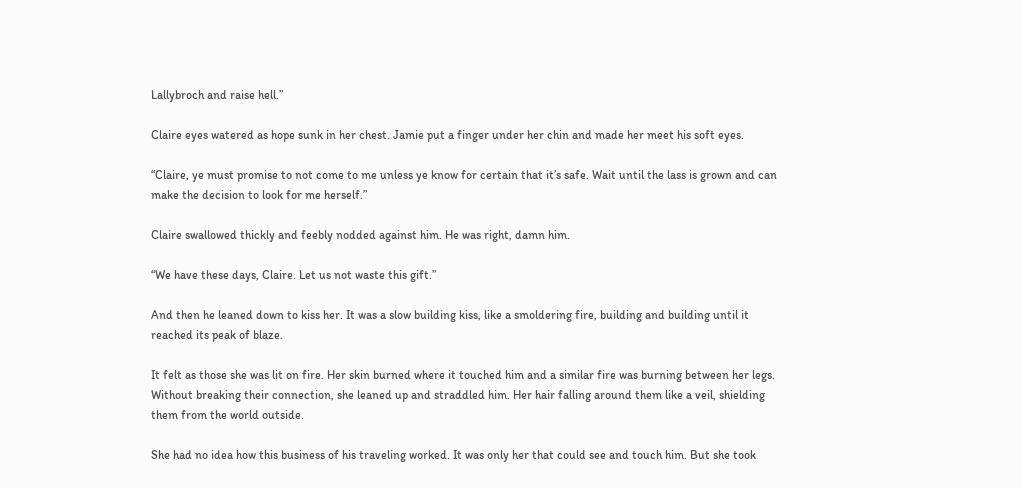Lallybroch and raise hell.”

Claire eyes watered as hope sunk in her chest. Jamie put a finger under her chin and made her meet his soft eyes.

“Claire, ye must promise to not come to me unless ye know for certain that it’s safe. Wait until the lass is grown and can make the decision to look for me herself.”

Claire swallowed thickly and feebly nodded against him. He was right, damn him.

“We have these days, Claire. Let us not waste this gift.”

And then he leaned down to kiss her. It was a slow building kiss, like a smoldering fire, building and building until it reached its peak of blaze.

It felt as those she was lit on fire. Her skin burned where it touched him and a similar fire was burning between her legs. Without breaking their connection, she leaned up and straddled him. Her hair falling around them like a veil, shielding them from the world outside.

She had no idea how this business of his traveling worked. It was only her that could see and touch him. But she took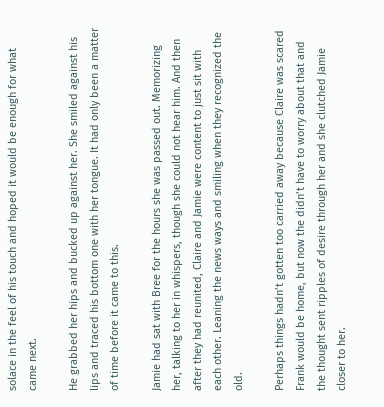solace in the feel of his touch and hoped it would be enough for what came next.

He grabbed her hips and bucked up against her. She smiled against his lips and traced his bottom one with her tongue. It had only been a matter of time before it came to this.

Jamie had sat with Bree for the hours she was passed out. Memorizing her, talking to her in whispers, though she could not hear him. And then after they had reunited, Claire and Jamie were content to just sit with each other. Leaning the news ways and smiling when they recognized the old.

Perhaps things hadn’t gotten too carried away because Claire was scared Frank would be home, but now the didn’t have to worry about that and the thought sent ripples of desire through her and she clutched Jamie closer to her.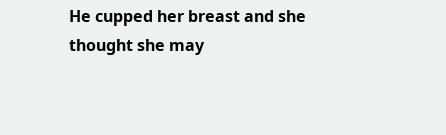He cupped her breast and she thought she may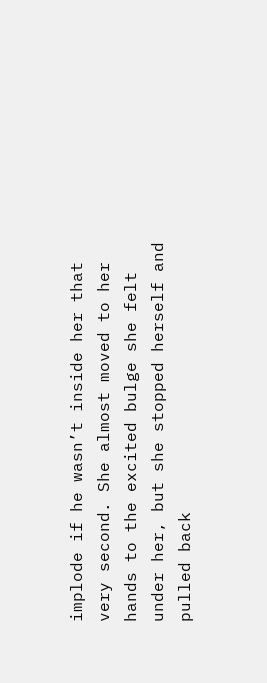implode if he wasn’t inside her that very second. She almost moved to her hands to the excited bulge she felt under her, but she stopped herself and pulled back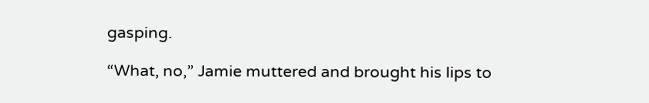gasping.

“What, no,” Jamie muttered and brought his lips to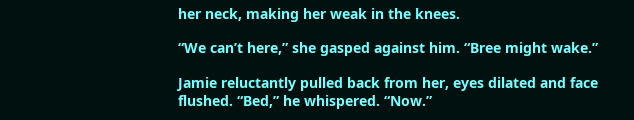her neck, making her weak in the knees.

“We can’t here,” she gasped against him. “Bree might wake.”

Jamie reluctantly pulled back from her, eyes dilated and face flushed. “Bed,” he whispered. “Now.”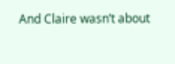And Claire wasn’t about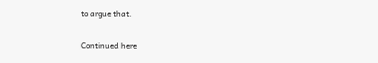to argue that.

Continued here